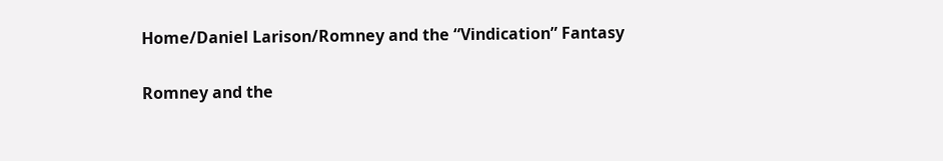Home/Daniel Larison/Romney and the “Vindication” Fantasy

Romney and the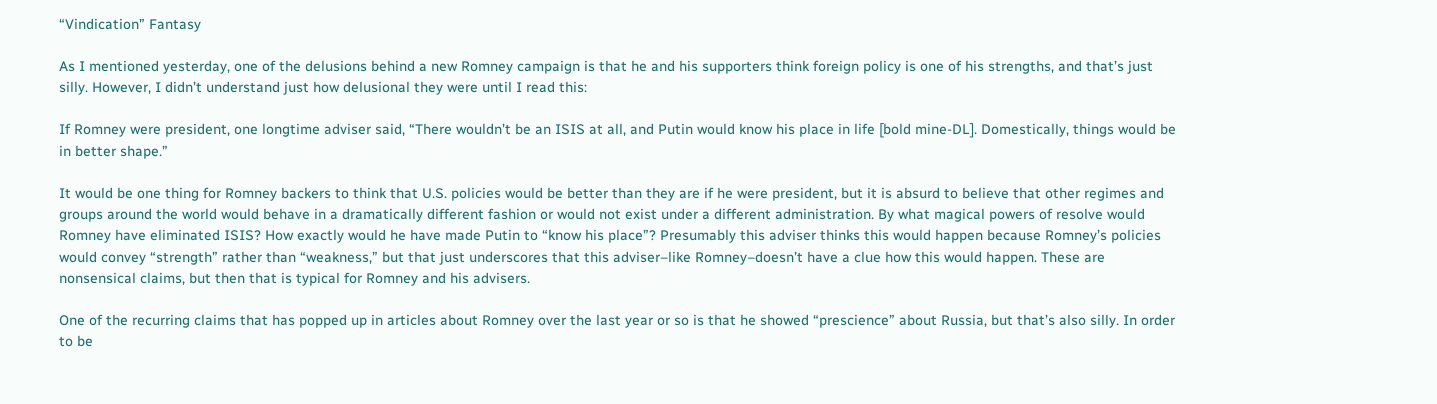“Vindication” Fantasy

As I mentioned yesterday, one of the delusions behind a new Romney campaign is that he and his supporters think foreign policy is one of his strengths, and that’s just silly. However, I didn’t understand just how delusional they were until I read this:

If Romney were president, one longtime adviser said, “There wouldn’t be an ISIS at all, and Putin would know his place in life [bold mine-DL]. Domestically, things would be in better shape.”

It would be one thing for Romney backers to think that U.S. policies would be better than they are if he were president, but it is absurd to believe that other regimes and groups around the world would behave in a dramatically different fashion or would not exist under a different administration. By what magical powers of resolve would Romney have eliminated ISIS? How exactly would he have made Putin to “know his place”? Presumably this adviser thinks this would happen because Romney’s policies would convey “strength” rather than “weakness,” but that just underscores that this adviser–like Romney–doesn’t have a clue how this would happen. These are nonsensical claims, but then that is typical for Romney and his advisers.

One of the recurring claims that has popped up in articles about Romney over the last year or so is that he showed “prescience” about Russia, but that’s also silly. In order to be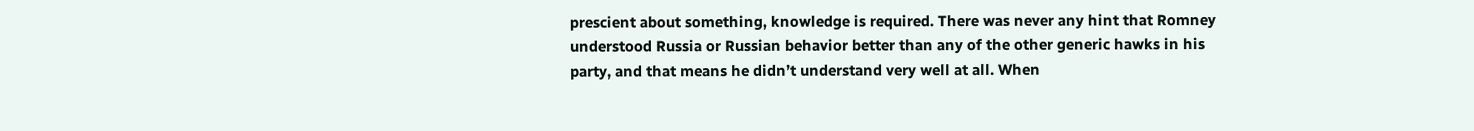prescient about something, knowledge is required. There was never any hint that Romney understood Russia or Russian behavior better than any of the other generic hawks in his party, and that means he didn’t understand very well at all. When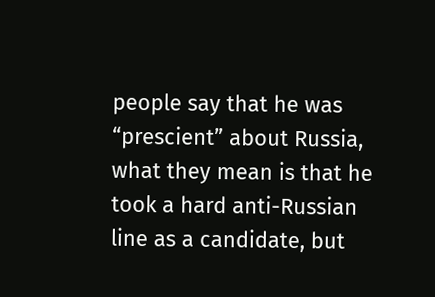people say that he was “prescient” about Russia, what they mean is that he took a hard anti-Russian line as a candidate, but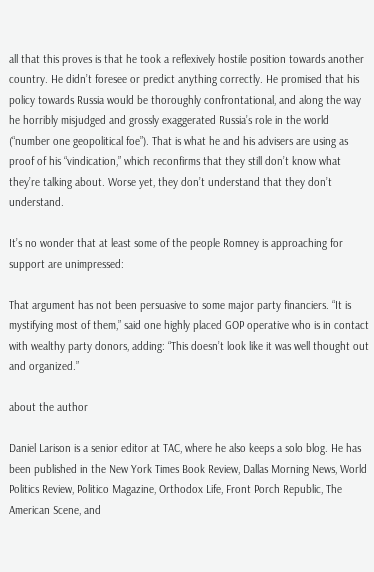all that this proves is that he took a reflexively hostile position towards another country. He didn’t foresee or predict anything correctly. He promised that his policy towards Russia would be thoroughly confrontational, and along the way he horribly misjudged and grossly exaggerated Russia’s role in the world (“number one geopolitical foe”). That is what he and his advisers are using as proof of his “vindication,” which reconfirms that they still don’t know what they’re talking about. Worse yet, they don’t understand that they don’t understand.

It’s no wonder that at least some of the people Romney is approaching for support are unimpressed:

That argument has not been persuasive to some major party financiers. “It is mystifying most of them,” said one highly placed GOP operative who is in contact with wealthy party donors, adding: “This doesn’t look like it was well thought out and organized.”

about the author

Daniel Larison is a senior editor at TAC, where he also keeps a solo blog. He has been published in the New York Times Book Review, Dallas Morning News, World Politics Review, Politico Magazine, Orthodox Life, Front Porch Republic, The American Scene, and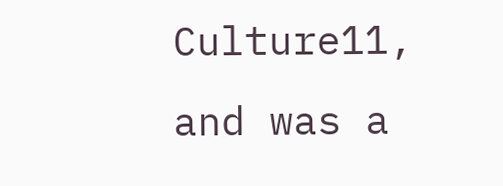Culture11, and was a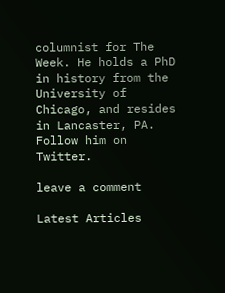columnist for The Week. He holds a PhD in history from the University of Chicago, and resides in Lancaster, PA. Follow him on Twitter.

leave a comment

Latest Articles